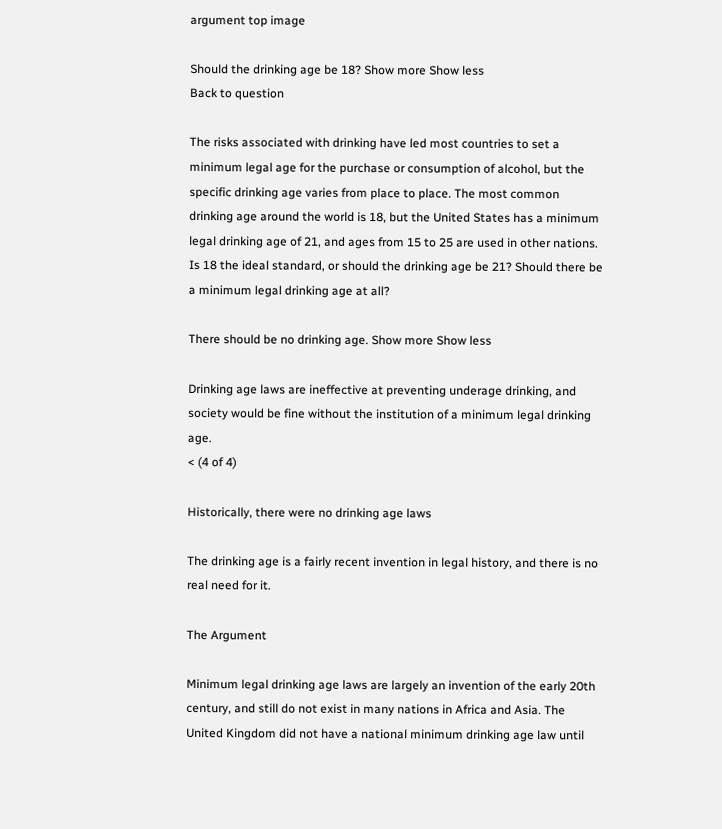argument top image

Should the drinking age be 18? Show more Show less
Back to question

The risks associated with drinking have led most countries to set a minimum legal age for the purchase or consumption of alcohol, but the specific drinking age varies from place to place. The most common drinking age around the world is 18, but the United States has a minimum legal drinking age of 21, and ages from 15 to 25 are used in other nations. Is 18 the ideal standard, or should the drinking age be 21? Should there be a minimum legal drinking age at all?

There should be no drinking age. Show more Show less

Drinking age laws are ineffective at preventing underage drinking, and society would be fine without the institution of a minimum legal drinking age.
< (4 of 4)

Historically, there were no drinking age laws

The drinking age is a fairly recent invention in legal history, and there is no real need for it.

The Argument

Minimum legal drinking age laws are largely an invention of the early 20th century, and still do not exist in many nations in Africa and Asia. The United Kingdom did not have a national minimum drinking age law until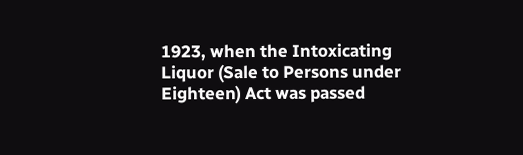1923, when the Intoxicating Liquor (Sale to Persons under Eighteen) Act was passed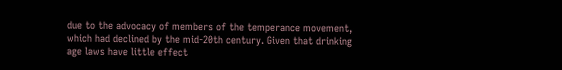due to the advocacy of members of the temperance movement, which had declined by the mid-20th century. Given that drinking age laws have little effect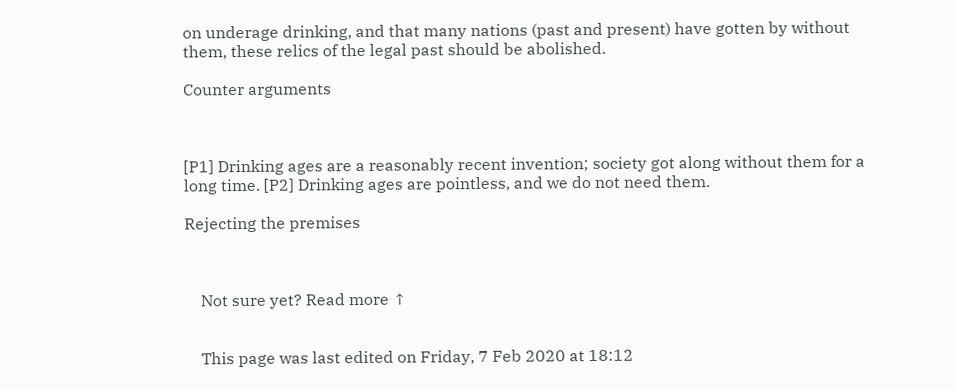on underage drinking, and that many nations (past and present) have gotten by without them, these relics of the legal past should be abolished.

Counter arguments



[P1] Drinking ages are a reasonably recent invention; society got along without them for a long time. [P2] Drinking ages are pointless, and we do not need them.

Rejecting the premises



    Not sure yet? Read more ↑


    This page was last edited on Friday, 7 Feb 2020 at 18:12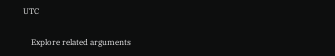UTC

    Explore related arguments